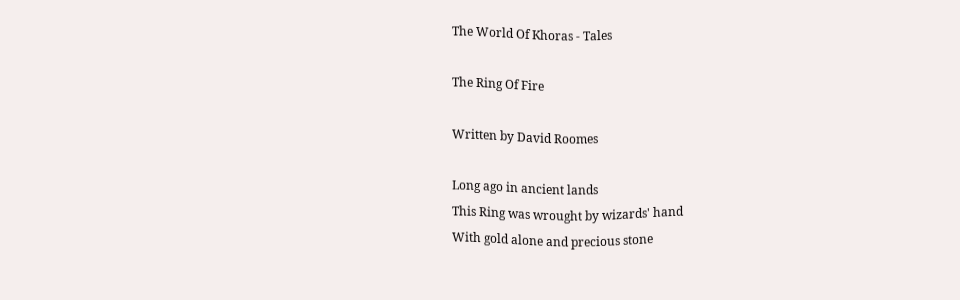The World Of Khoras - Tales

The Ring Of Fire

Written by David Roomes

Long ago in ancient lands
This Ring was wrought by wizards' hand
With gold alone and precious stone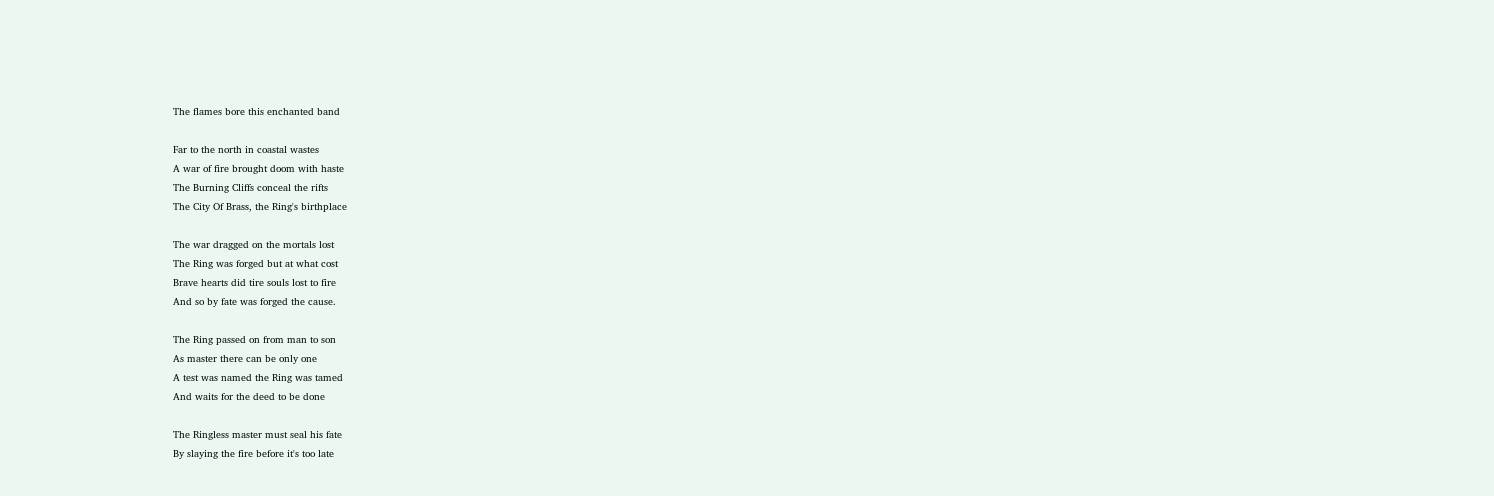The flames bore this enchanted band

Far to the north in coastal wastes
A war of fire brought doom with haste
The Burning Cliffs conceal the rifts
The City Of Brass, the Ring's birthplace

The war dragged on the mortals lost
The Ring was forged but at what cost
Brave hearts did tire souls lost to fire
And so by fate was forged the cause.

The Ring passed on from man to son
As master there can be only one
A test was named the Ring was tamed
And waits for the deed to be done

The Ringless master must seal his fate
By slaying the fire before it's too late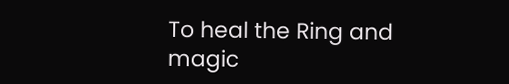To heal the Ring and magic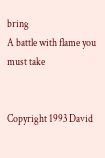bring
A battle with flame you must take


Copyright 1993 David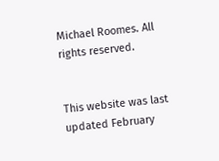Michael Roomes. All rights reserved.


This website was last updated February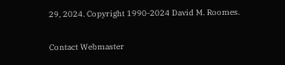29, 2024. Copyright 1990-2024 David M. Roomes.

Contact Webmaster